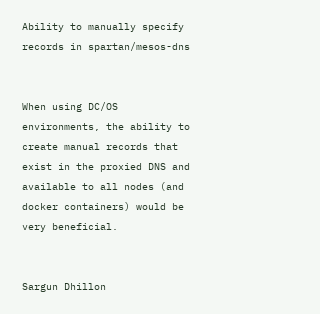Ability to manually specify records in spartan/mesos-dns


When using DC/OS environments, the ability to create manual records that exist in the proxied DNS and available to all nodes (and docker containers) would be very beneficial.


Sargun Dhillon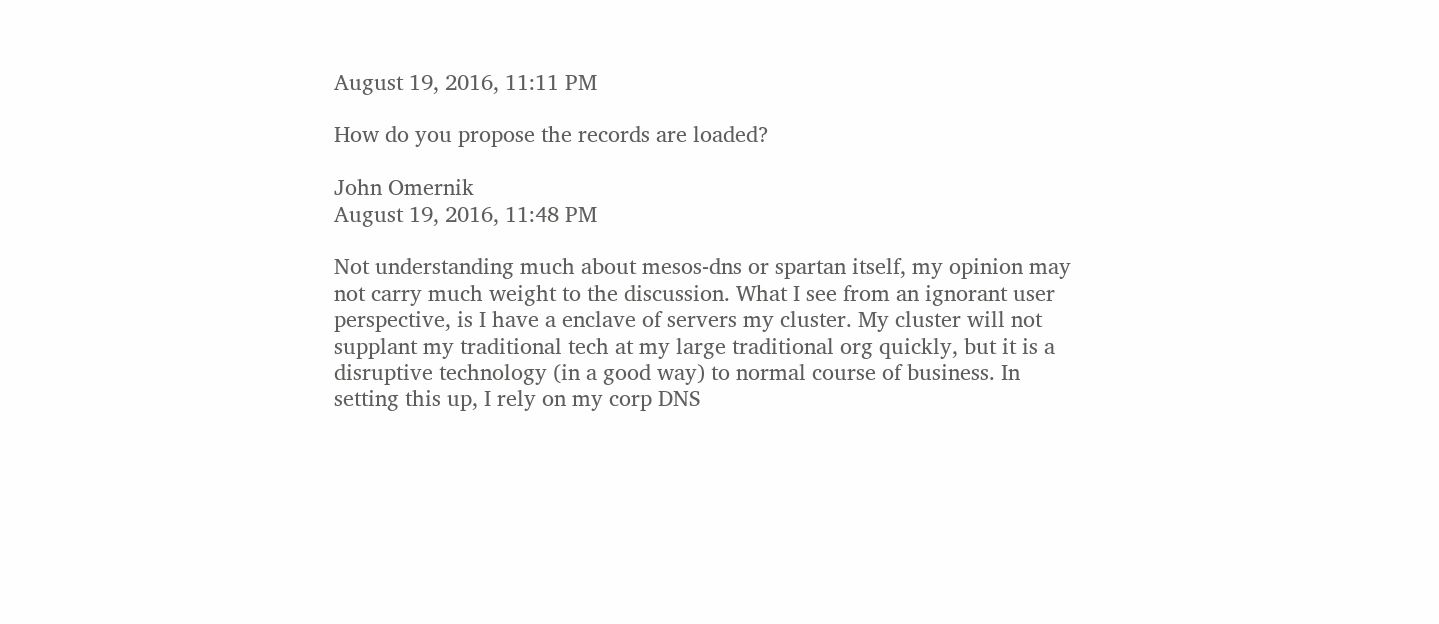August 19, 2016, 11:11 PM

How do you propose the records are loaded?

John Omernik
August 19, 2016, 11:48 PM

Not understanding much about mesos-dns or spartan itself, my opinion may not carry much weight to the discussion. What I see from an ignorant user perspective, is I have a enclave of servers my cluster. My cluster will not supplant my traditional tech at my large traditional org quickly, but it is a disruptive technology (in a good way) to normal course of business. In setting this up, I rely on my corp DNS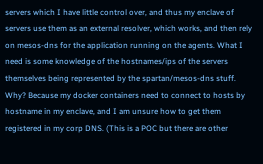servers which I have little control over, and thus my enclave of servers use them as an external resolver, which works, and then rely on mesos-dns for the application running on the agents. What I need is some knowledge of the hostnames/ips of the servers themselves being represented by the spartan/mesos-dns stuff. Why? Because my docker containers need to connect to hosts by hostname in my enclave, and I am unsure how to get them registered in my corp DNS. (This is a POC but there are other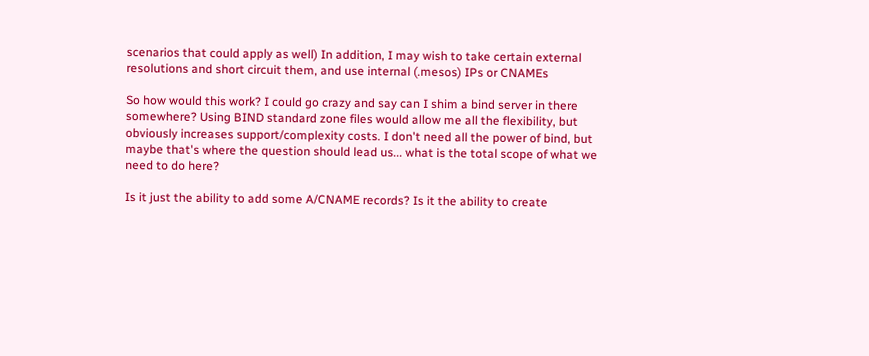scenarios that could apply as well) In addition, I may wish to take certain external resolutions and short circuit them, and use internal (.mesos) IPs or CNAMEs

So how would this work? I could go crazy and say can I shim a bind server in there somewhere? Using BIND standard zone files would allow me all the flexibility, but obviously increases support/complexity costs. I don't need all the power of bind, but maybe that's where the question should lead us... what is the total scope of what we need to do here?

Is it just the ability to add some A/CNAME records? Is it the ability to create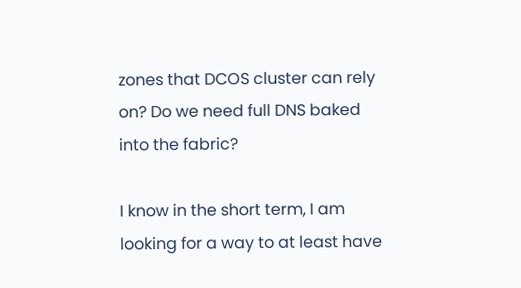zones that DCOS cluster can rely on? Do we need full DNS baked into the fabric?

I know in the short term, I am looking for a way to at least have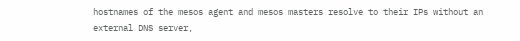hostnames of the mesos agent and mesos masters resolve to their IPs without an external DNS server,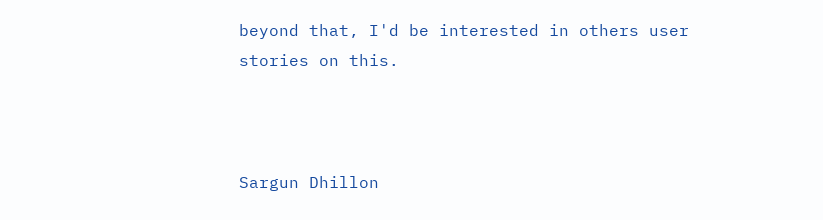beyond that, I'd be interested in others user stories on this.



Sargun Dhillon